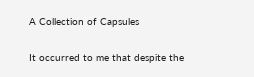A Collection of Capsules

It occurred to me that despite the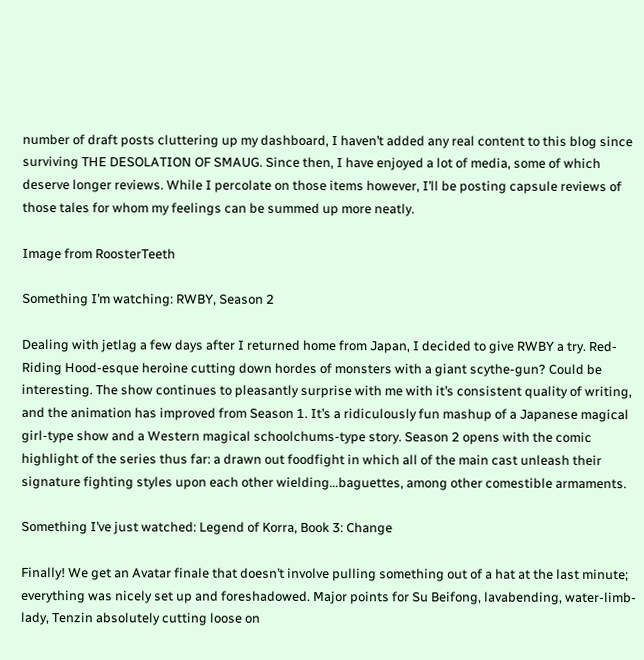number of draft posts cluttering up my dashboard, I haven’t added any real content to this blog since surviving THE DESOLATION OF SMAUG. Since then, I have enjoyed a lot of media, some of which deserve longer reviews. While I percolate on those items however, I’ll be posting capsule reviews of those tales for whom my feelings can be summed up more neatly.

Image from RoosterTeeth

Something I’m watching: RWBY, Season 2

Dealing with jetlag a few days after I returned home from Japan, I decided to give RWBY a try. Red-Riding Hood-esque heroine cutting down hordes of monsters with a giant scythe-gun? Could be interesting. The show continues to pleasantly surprise with me with it’s consistent quality of writing, and the animation has improved from Season 1. It’s a ridiculously fun mashup of a Japanese magical girl-type show and a Western magical schoolchums-type story. Season 2 opens with the comic highlight of the series thus far: a drawn out foodfight in which all of the main cast unleash their signature fighting styles upon each other wielding…baguettes, among other comestible armaments.

Something I’ve just watched: Legend of Korra, Book 3: Change

Finally! We get an Avatar finale that doesn’t involve pulling something out of a hat at the last minute; everything was nicely set up and foreshadowed. Major points for Su Beifong, lavabending, water-limb-lady, Tenzin absolutely cutting loose on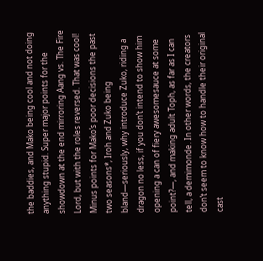the baddies, and Mako being cool and not doing anything stupid. Super major points for the showdown at the end mirroring Aang vs. The Fire Lord, but with the roles reversed. That was cool! Minus points for Mako’s poor decisions the past two seasons*, Iroh and Zuko being bland—seriously, why introduce Zuko, riding a dragon no less, if you don’t intend to show him opening a can of fiery awesomesauce at some point?—, and making adult Toph, as far as I can tell, a demimonde. In other words, the creators don’t seem to know how to handle their original cast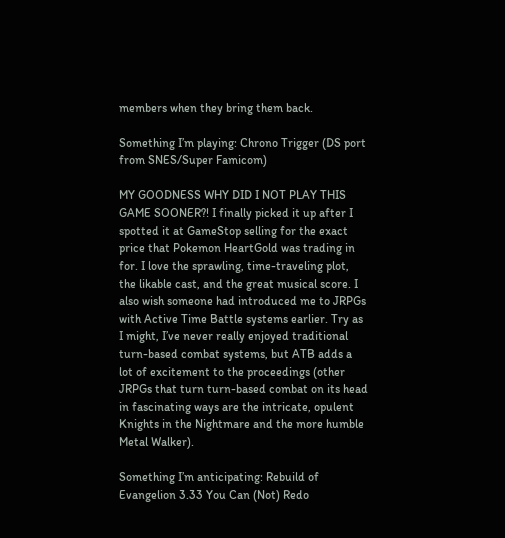members when they bring them back.

Something I’m playing: Chrono Trigger (DS port from SNES/Super Famicom)

MY GOODNESS WHY DID I NOT PLAY THIS GAME SOONER?! I finally picked it up after I spotted it at GameStop selling for the exact price that Pokemon HeartGold was trading in for. I love the sprawling, time-traveling plot, the likable cast, and the great musical score. I also wish someone had introduced me to JRPGs with Active Time Battle systems earlier. Try as I might, I’ve never really enjoyed traditional turn-based combat systems, but ATB adds a lot of excitement to the proceedings (other JRPGs that turn turn-based combat on its head in fascinating ways are the intricate, opulent Knights in the Nightmare and the more humble Metal Walker).

Something I’m anticipating: Rebuild of Evangelion 3.33 You Can (Not) Redo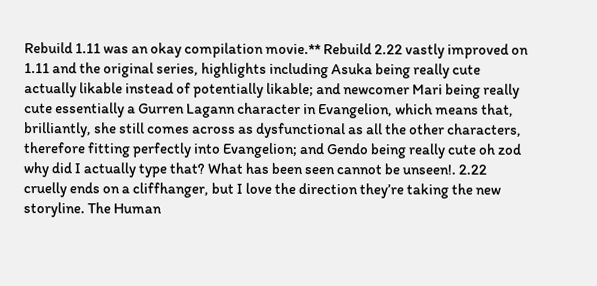Rebuild 1.11 was an okay compilation movie.** Rebuild 2.22 vastly improved on 1.11 and the original series, highlights including Asuka being really cute actually likable instead of potentially likable; and newcomer Mari being really cute essentially a Gurren Lagann character in Evangelion, which means that, brilliantly, she still comes across as dysfunctional as all the other characters, therefore fitting perfectly into Evangelion; and Gendo being really cute oh zod why did I actually type that? What has been seen cannot be unseen!. 2.22 cruelly ends on a cliffhanger, but I love the direction they’re taking the new storyline. The Human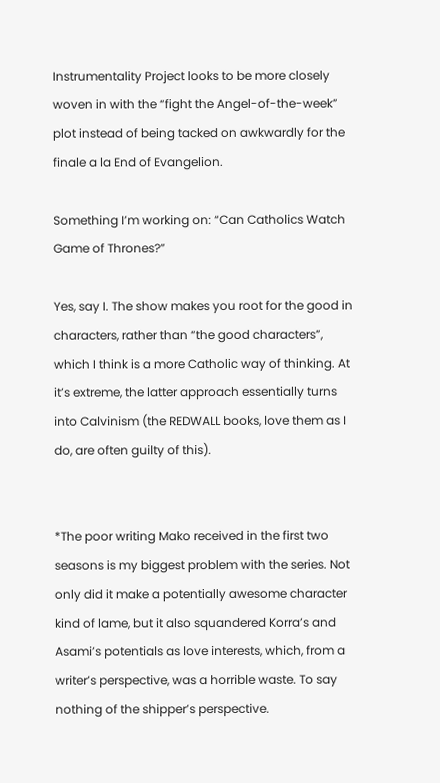Instrumentality Project looks to be more closely woven in with the “fight the Angel-of-the-week” plot instead of being tacked on awkwardly for the finale a la End of Evangelion.

Something I’m working on: “Can Catholics Watch Game of Thrones?”

Yes, say I. The show makes you root for the good in characters, rather than “the good characters”, which I think is a more Catholic way of thinking. At it’s extreme, the latter approach essentially turns into Calvinism (the REDWALL books, love them as I do, are often guilty of this).


*The poor writing Mako received in the first two seasons is my biggest problem with the series. Not only did it make a potentially awesome character kind of lame, but it also squandered Korra’s and Asami’s potentials as love interests, which, from a writer’s perspective, was a horrible waste. To say nothing of the shipper’s perspective.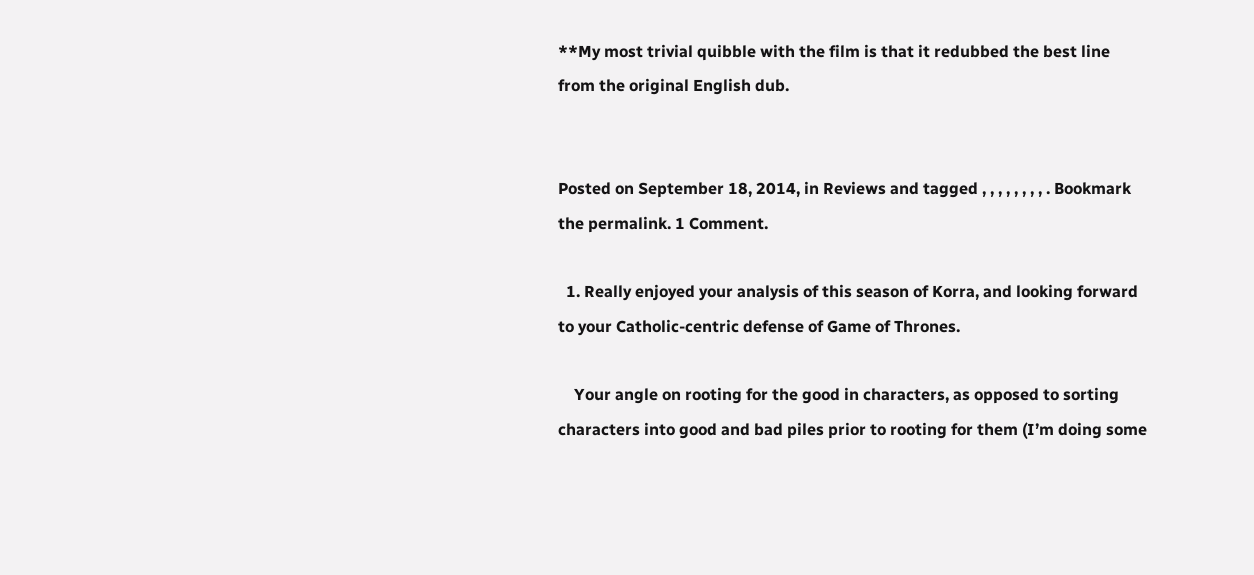**My most trivial quibble with the film is that it redubbed the best line from the original English dub.


Posted on September 18, 2014, in Reviews and tagged , , , , , , , , . Bookmark the permalink. 1 Comment.

  1. Really enjoyed your analysis of this season of Korra, and looking forward to your Catholic-centric defense of Game of Thrones.

    Your angle on rooting for the good in characters, as opposed to sorting characters into good and bad piles prior to rooting for them (I’m doing some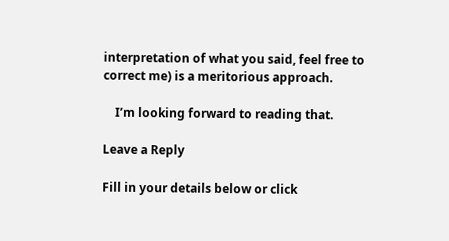interpretation of what you said, feel free to correct me) is a meritorious approach.

    I’m looking forward to reading that.

Leave a Reply

Fill in your details below or click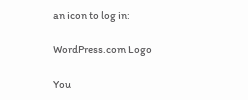an icon to log in:

WordPress.com Logo

You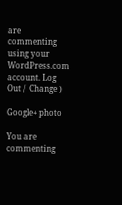are commenting using your WordPress.com account. Log Out /  Change )

Google+ photo

You are commenting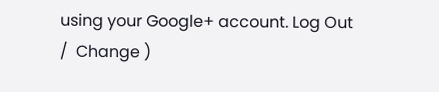using your Google+ account. Log Out /  Change )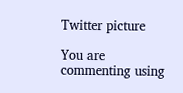Twitter picture

You are commenting using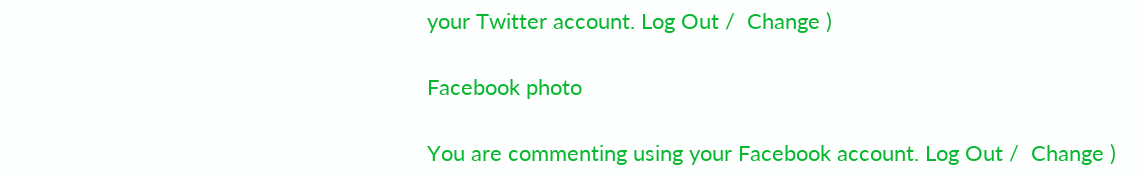your Twitter account. Log Out /  Change )

Facebook photo

You are commenting using your Facebook account. Log Out /  Change )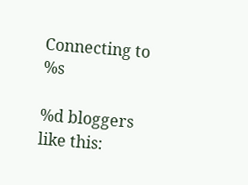Connecting to %s

%d bloggers like this: